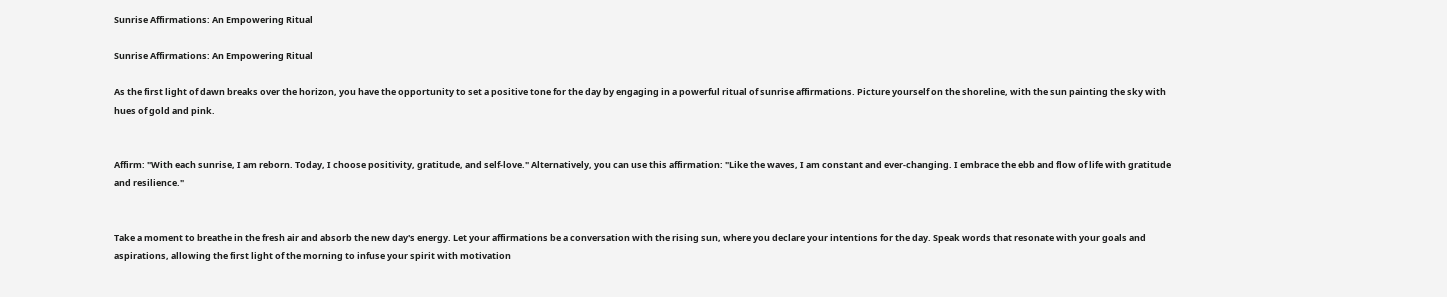Sunrise Affirmations: An Empowering Ritual

Sunrise Affirmations: An Empowering Ritual

As the first light of dawn breaks over the horizon, you have the opportunity to set a positive tone for the day by engaging in a powerful ritual of sunrise affirmations. Picture yourself on the shoreline, with the sun painting the sky with hues of gold and pink.


Affirm: "With each sunrise, I am reborn. Today, I choose positivity, gratitude, and self-love." Alternatively, you can use this affirmation: "Like the waves, I am constant and ever-changing. I embrace the ebb and flow of life with gratitude and resilience."


Take a moment to breathe in the fresh air and absorb the new day's energy. Let your affirmations be a conversation with the rising sun, where you declare your intentions for the day. Speak words that resonate with your goals and aspirations, allowing the first light of the morning to infuse your spirit with motivation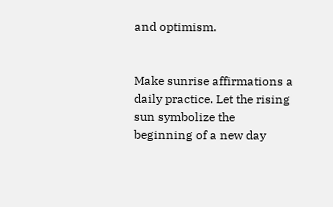and optimism.


Make sunrise affirmations a daily practice. Let the rising sun symbolize the beginning of a new day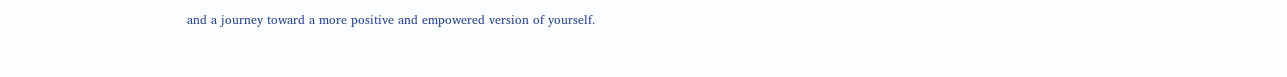and a journey toward a more positive and empowered version of yourself.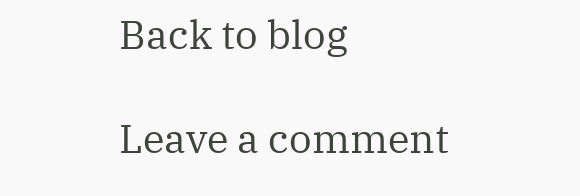Back to blog

Leave a comment